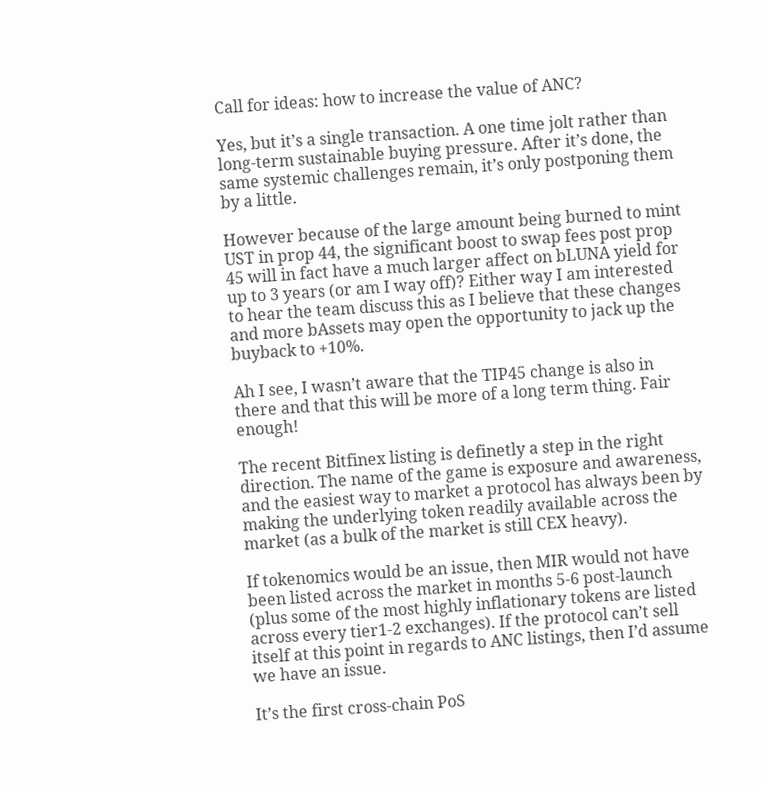Call for ideas: how to increase the value of ANC?

Yes, but it’s a single transaction. A one time jolt rather than long-term sustainable buying pressure. After it’s done, the same systemic challenges remain, it’s only postponing them by a little.

However because of the large amount being burned to mint UST in prop 44, the significant boost to swap fees post prop 45 will in fact have a much larger affect on bLUNA yield for up to 3 years (or am I way off)? Either way I am interested to hear the team discuss this as I believe that these changes and more bAssets may open the opportunity to jack up the buyback to +10%.

Ah I see, I wasn’t aware that the TIP45 change is also in there and that this will be more of a long term thing. Fair enough!

The recent Bitfinex listing is definetly a step in the right direction. The name of the game is exposure and awareness, and the easiest way to market a protocol has always been by making the underlying token readily available across the market (as a bulk of the market is still CEX heavy).

If tokenomics would be an issue, then MIR would not have been listed across the market in months 5-6 post-launch (plus some of the most highly inflationary tokens are listed across every tier1-2 exchanges). If the protocol can’t sell itself at this point in regards to ANC listings, then I’d assume we have an issue.

It’s the first cross-chain PoS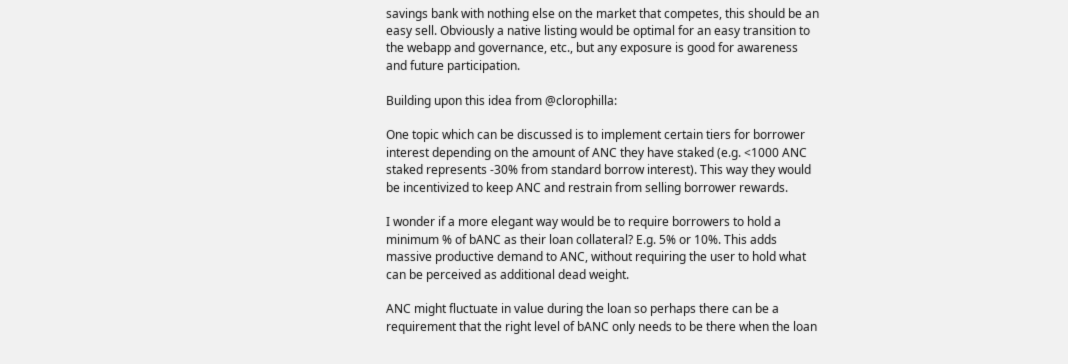savings bank with nothing else on the market that competes, this should be an easy sell. Obviously a native listing would be optimal for an easy transition to the webapp and governance, etc., but any exposure is good for awareness and future participation.

Building upon this idea from @clorophilla:

One topic which can be discussed is to implement certain tiers for borrower interest depending on the amount of ANC they have staked (e.g. <1000 ANC staked represents -30% from standard borrow interest). This way they would be incentivized to keep ANC and restrain from selling borrower rewards.

I wonder if a more elegant way would be to require borrowers to hold a minimum % of bANC as their loan collateral? E.g. 5% or 10%. This adds massive productive demand to ANC, without requiring the user to hold what can be perceived as additional dead weight.

ANC might fluctuate in value during the loan so perhaps there can be a requirement that the right level of bANC only needs to be there when the loan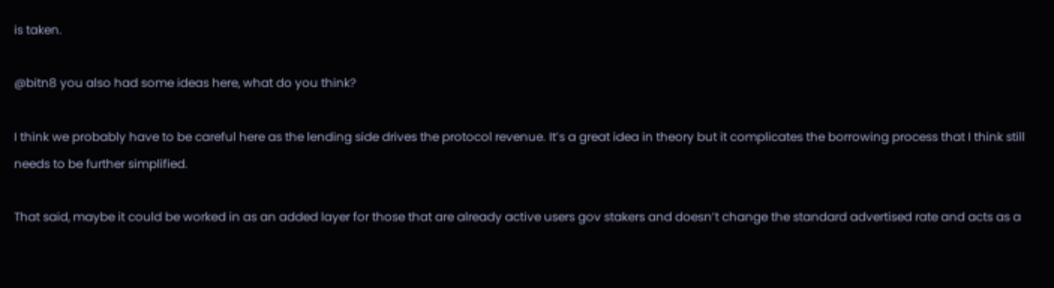is taken.

@bitn8 you also had some ideas here, what do you think?

I think we probably have to be careful here as the lending side drives the protocol revenue. It’s a great idea in theory but it complicates the borrowing process that I think still needs to be further simplified.

That said, maybe it could be worked in as an added layer for those that are already active users gov stakers and doesn’t change the standard advertised rate and acts as a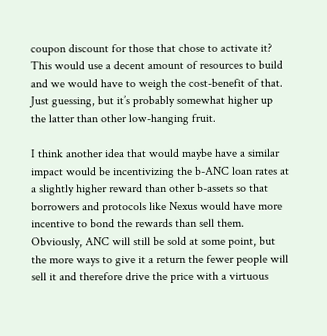coupon discount for those that chose to activate it? This would use a decent amount of resources to build and we would have to weigh the cost-benefit of that. Just guessing, but it’s probably somewhat higher up the latter than other low-hanging fruit.

I think another idea that would maybe have a similar impact would be incentivizing the b-ANC loan rates at a slightly higher reward than other b-assets so that borrowers and protocols like Nexus would have more incentive to bond the rewards than sell them. Obviously, ANC will still be sold at some point, but the more ways to give it a return the fewer people will sell it and therefore drive the price with a virtuous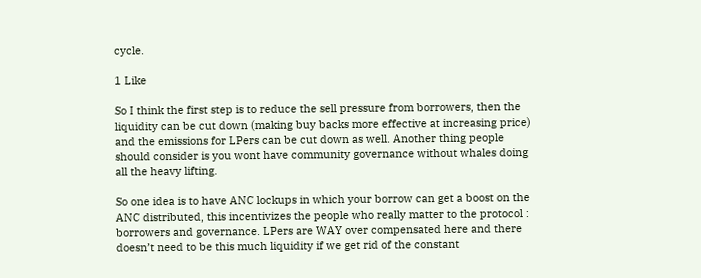cycle.

1 Like

So I think the first step is to reduce the sell pressure from borrowers, then the liquidity can be cut down (making buy backs more effective at increasing price) and the emissions for LPers can be cut down as well. Another thing people should consider is you wont have community governance without whales doing all the heavy lifting.

So one idea is to have ANC lockups in which your borrow can get a boost on the ANC distributed, this incentivizes the people who really matter to the protocol : borrowers and governance. LPers are WAY over compensated here and there doesn’t need to be this much liquidity if we get rid of the constant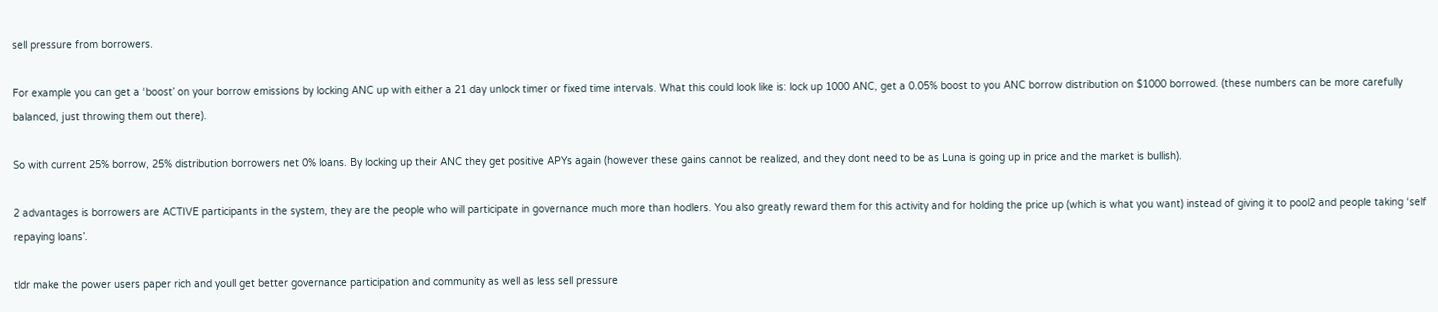sell pressure from borrowers.

For example you can get a ‘boost’ on your borrow emissions by locking ANC up with either a 21 day unlock timer or fixed time intervals. What this could look like is: lock up 1000 ANC, get a 0.05% boost to you ANC borrow distribution on $1000 borrowed. (these numbers can be more carefully balanced, just throwing them out there).

So with current 25% borrow, 25% distribution borrowers net 0% loans. By locking up their ANC they get positive APYs again (however these gains cannot be realized, and they dont need to be as Luna is going up in price and the market is bullish).

2 advantages is borrowers are ACTIVE participants in the system, they are the people who will participate in governance much more than hodlers. You also greatly reward them for this activity and for holding the price up (which is what you want) instead of giving it to pool2 and people taking ‘self repaying loans’.

tldr make the power users paper rich and youll get better governance participation and community as well as less sell pressure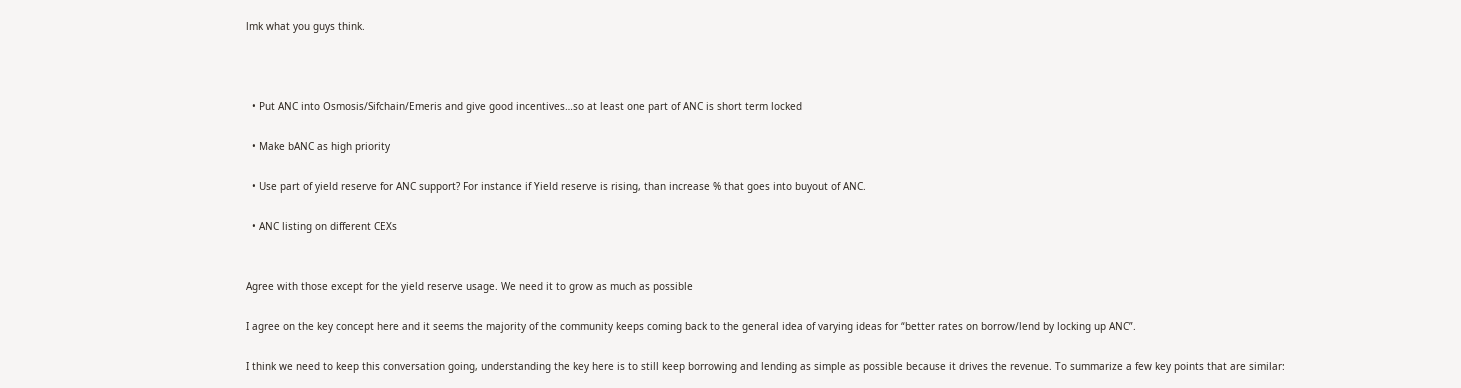lmk what you guys think.



  • Put ANC into Osmosis/Sifchain/Emeris and give good incentives…so at least one part of ANC is short term locked

  • Make bANC as high priority

  • Use part of yield reserve for ANC support? For instance if Yield reserve is rising, than increase % that goes into buyout of ANC.

  • ANC listing on different CEXs


Agree with those except for the yield reserve usage. We need it to grow as much as possible

I agree on the key concept here and it seems the majority of the community keeps coming back to the general idea of varying ideas for “better rates on borrow/lend by locking up ANC”.

I think we need to keep this conversation going, understanding the key here is to still keep borrowing and lending as simple as possible because it drives the revenue. To summarize a few key points that are similar: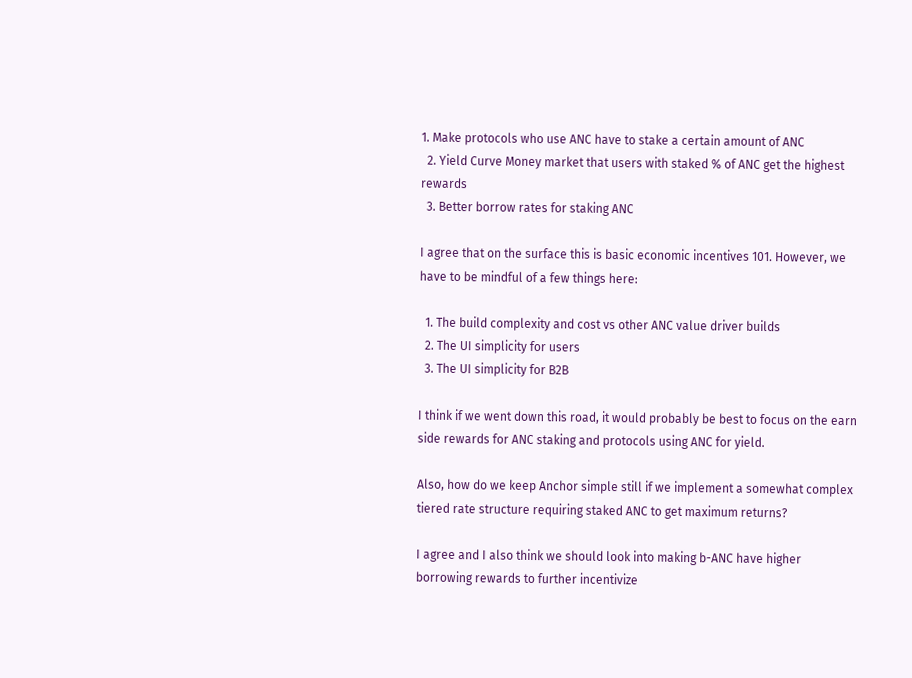1. Make protocols who use ANC have to stake a certain amount of ANC
  2. Yield Curve Money market that users with staked % of ANC get the highest rewards
  3. Better borrow rates for staking ANC

I agree that on the surface this is basic economic incentives 101. However, we have to be mindful of a few things here:

  1. The build complexity and cost vs other ANC value driver builds
  2. The UI simplicity for users
  3. The UI simplicity for B2B

I think if we went down this road, it would probably be best to focus on the earn side rewards for ANC staking and protocols using ANC for yield.

Also, how do we keep Anchor simple still if we implement a somewhat complex tiered rate structure requiring staked ANC to get maximum returns?

I agree and I also think we should look into making b-ANC have higher borrowing rewards to further incentivize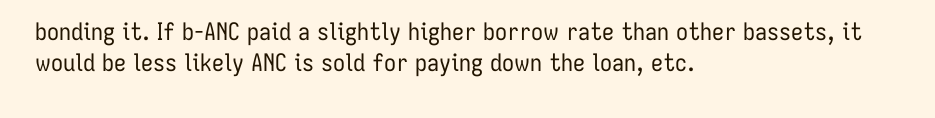bonding it. If b-ANC paid a slightly higher borrow rate than other bassets, it would be less likely ANC is sold for paying down the loan, etc.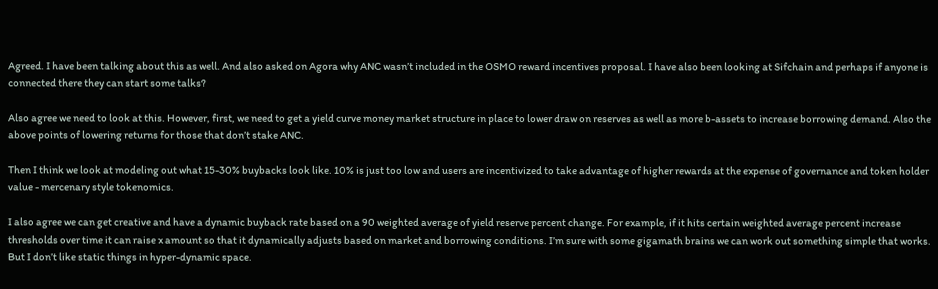Agreed. I have been talking about this as well. And also asked on Agora why ANC wasn’t included in the OSMO reward incentives proposal. I have also been looking at Sifchain and perhaps if anyone is connected there they can start some talks?

Also agree we need to look at this. However, first, we need to get a yield curve money market structure in place to lower draw on reserves as well as more b-assets to increase borrowing demand. Also the above points of lowering returns for those that don’t stake ANC.

Then I think we look at modeling out what 15-30% buybacks look like. 10% is just too low and users are incentivized to take advantage of higher rewards at the expense of governance and token holder value - mercenary style tokenomics.

I also agree we can get creative and have a dynamic buyback rate based on a 90 weighted average of yield reserve percent change. For example, if it hits certain weighted average percent increase thresholds over time it can raise x amount so that it dynamically adjusts based on market and borrowing conditions. I’m sure with some gigamath brains we can work out something simple that works. But I don’t like static things in hyper-dynamic space.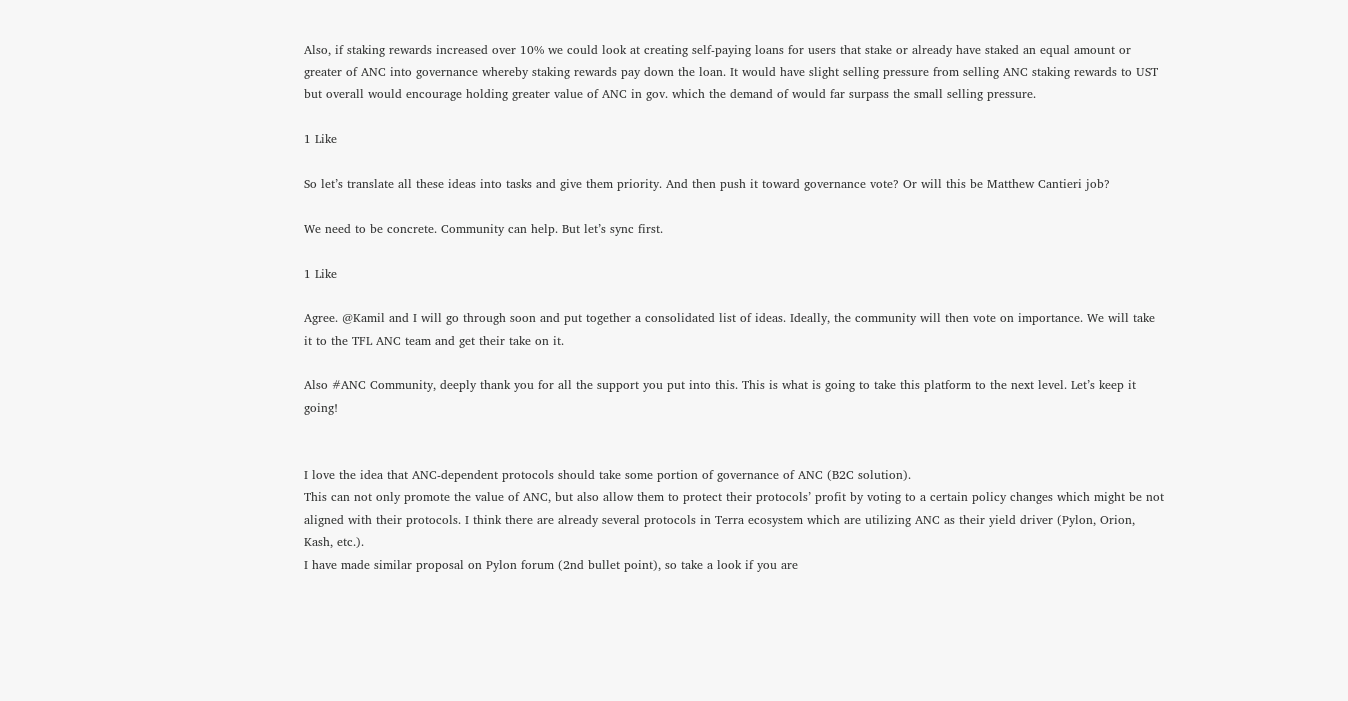Also, if staking rewards increased over 10% we could look at creating self-paying loans for users that stake or already have staked an equal amount or greater of ANC into governance whereby staking rewards pay down the loan. It would have slight selling pressure from selling ANC staking rewards to UST but overall would encourage holding greater value of ANC in gov. which the demand of would far surpass the small selling pressure.

1 Like

So let’s translate all these ideas into tasks and give them priority. And then push it toward governance vote? Or will this be Matthew Cantieri job?

We need to be concrete. Community can help. But let’s sync first.

1 Like

Agree. @Kamil and I will go through soon and put together a consolidated list of ideas. Ideally, the community will then vote on importance. We will take it to the TFL ANC team and get their take on it.

Also #ANC Community, deeply thank you for all the support you put into this. This is what is going to take this platform to the next level. Let’s keep it going!


I love the idea that ANC-dependent protocols should take some portion of governance of ANC (B2C solution).
This can not only promote the value of ANC, but also allow them to protect their protocols’ profit by voting to a certain policy changes which might be not aligned with their protocols. I think there are already several protocols in Terra ecosystem which are utilizing ANC as their yield driver (Pylon, Orion, Kash, etc.).
I have made similar proposal on Pylon forum (2nd bullet point), so take a look if you are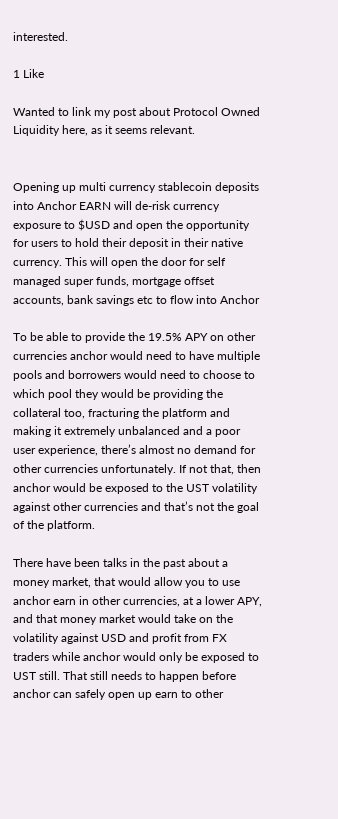interested.

1 Like

Wanted to link my post about Protocol Owned Liquidity here, as it seems relevant.


Opening up multi currency stablecoin deposits into Anchor EARN will de-risk currency exposure to $USD and open the opportunity for users to hold their deposit in their native currency. This will open the door for self managed super funds, mortgage offset accounts, bank savings etc to flow into Anchor

To be able to provide the 19.5% APY on other currencies anchor would need to have multiple pools and borrowers would need to choose to which pool they would be providing the collateral too, fracturing the platform and making it extremely unbalanced and a poor user experience, there’s almost no demand for other currencies unfortunately. If not that, then anchor would be exposed to the UST volatility against other currencies and that’s not the goal of the platform.

There have been talks in the past about a money market, that would allow you to use anchor earn in other currencies, at a lower APY, and that money market would take on the volatility against USD and profit from FX traders while anchor would only be exposed to UST still. That still needs to happen before anchor can safely open up earn to other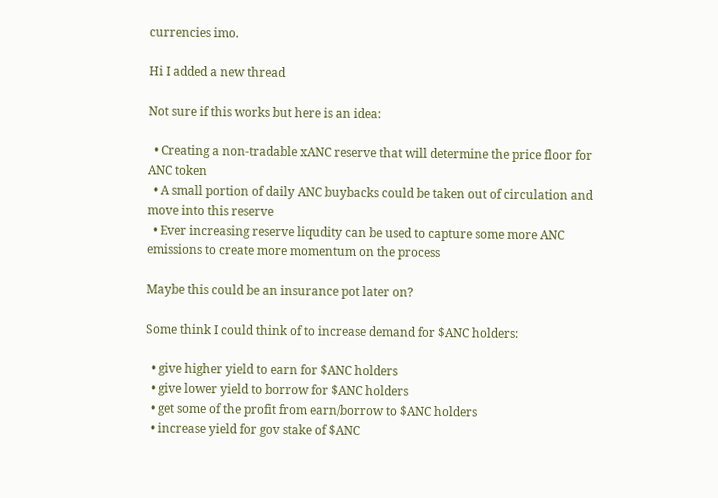currencies imo.

Hi I added a new thread

Not sure if this works but here is an idea:

  • Creating a non-tradable xANC reserve that will determine the price floor for ANC token
  • A small portion of daily ANC buybacks could be taken out of circulation and move into this reserve
  • Ever increasing reserve liqudity can be used to capture some more ANC emissions to create more momentum on the process

Maybe this could be an insurance pot later on?

Some think I could think of to increase demand for $ANC holders:

  • give higher yield to earn for $ANC holders
  • give lower yield to borrow for $ANC holders
  • get some of the profit from earn/borrow to $ANC holders
  • increase yield for gov stake of $ANC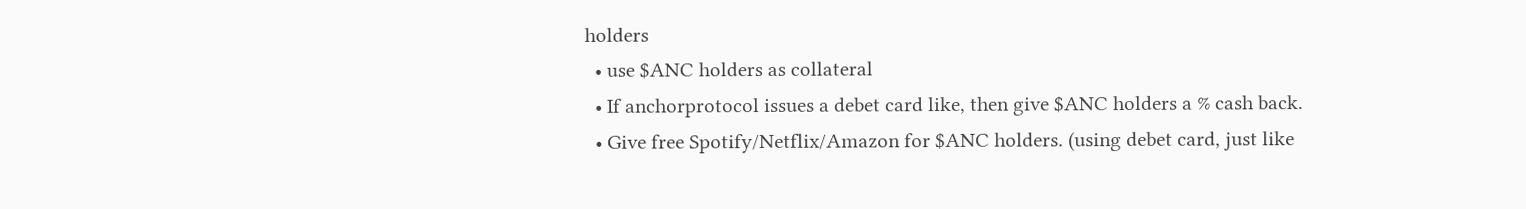holders
  • use $ANC holders as collateral
  • If anchorprotocol issues a debet card like, then give $ANC holders a % cash back.
  • Give free Spotify/Netflix/Amazon for $ANC holders. (using debet card, just like